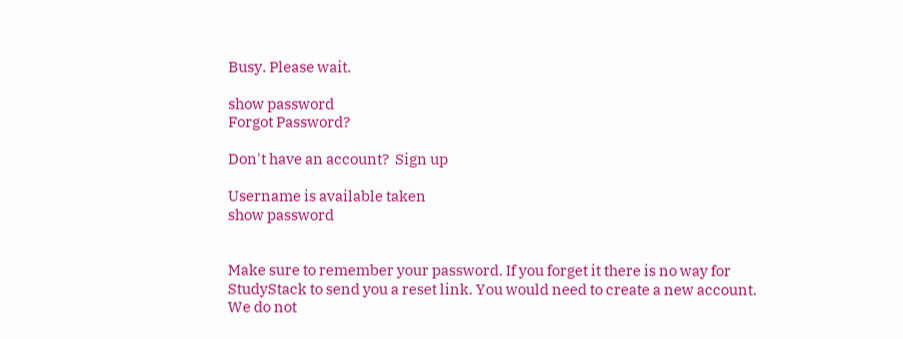Busy. Please wait.

show password
Forgot Password?

Don't have an account?  Sign up

Username is available taken
show password


Make sure to remember your password. If you forget it there is no way for StudyStack to send you a reset link. You would need to create a new account.
We do not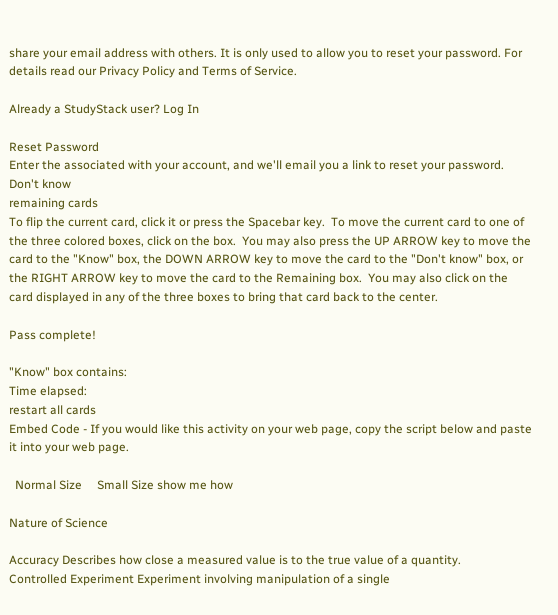share your email address with others. It is only used to allow you to reset your password. For details read our Privacy Policy and Terms of Service.

Already a StudyStack user? Log In

Reset Password
Enter the associated with your account, and we'll email you a link to reset your password.
Don't know
remaining cards
To flip the current card, click it or press the Spacebar key.  To move the current card to one of the three colored boxes, click on the box.  You may also press the UP ARROW key to move the card to the "Know" box, the DOWN ARROW key to move the card to the "Don't know" box, or the RIGHT ARROW key to move the card to the Remaining box.  You may also click on the card displayed in any of the three boxes to bring that card back to the center.

Pass complete!

"Know" box contains:
Time elapsed:
restart all cards
Embed Code - If you would like this activity on your web page, copy the script below and paste it into your web page.

  Normal Size     Small Size show me how

Nature of Science

Accuracy Describes how close a measured value is to the true value of a quantity.
Controlled Experiment Experiment involving manipulation of a single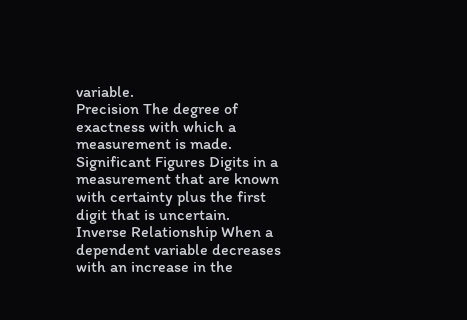variable.
Precision The degree of exactness with which a measurement is made.
Significant Figures Digits in a measurement that are known with certainty plus the first digit that is uncertain.
Inverse Relationship When a dependent variable decreases with an increase in the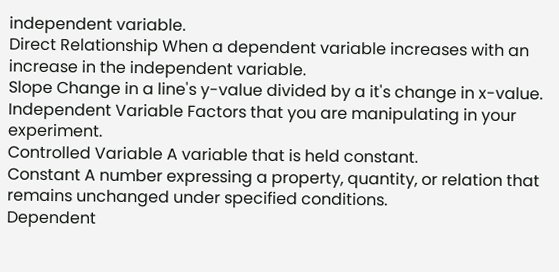independent variable.
Direct Relationship When a dependent variable increases with an increase in the independent variable.
Slope Change in a line's y-value divided by a it's change in x-value.
Independent Variable Factors that you are manipulating in your experiment.
Controlled Variable A variable that is held constant.
Constant A number expressing a property, quantity, or relation that remains unchanged under specified conditions.
Dependent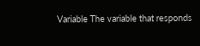Variable The variable that responds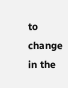to change in the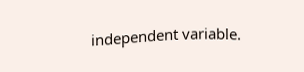independent variable.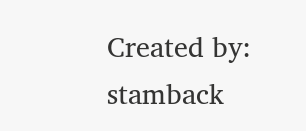Created by: stamback